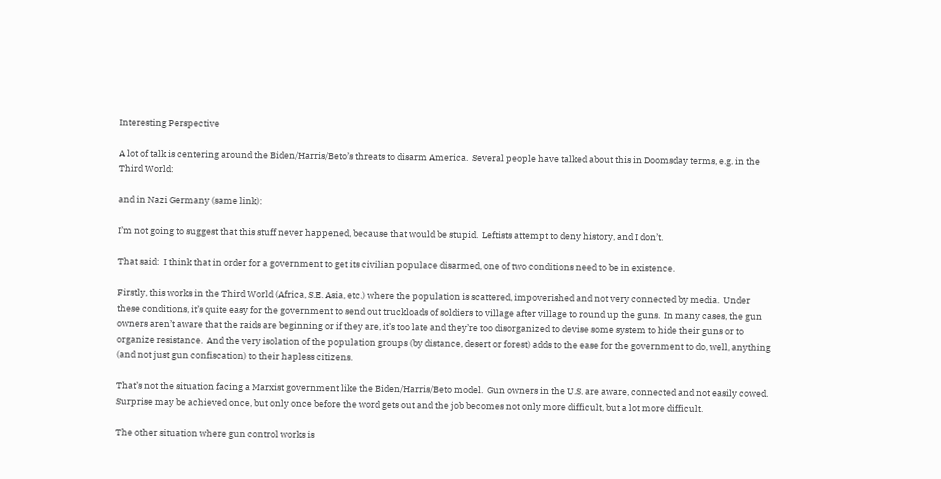Interesting Perspective

A lot of talk is centering around the Biden/Harris/Beto’s threats to disarm America.  Several people have talked about this in Doomsday terms, e.g. in the Third World:

and in Nazi Germany (same link):

I’m not going to suggest that this stuff never happened, because that would be stupid.  Leftists attempt to deny history, and I don’t.

That said:  I think that in order for a government to get its civilian populace disarmed, one of two conditions need to be in existence.

Firstly, this works in the Third World (Africa, S.E. Asia, etc.) where the population is scattered, impoverished and not very connected by media.  Under these conditions, it’s quite easy for the government to send out truckloads of soldiers to village after village to round up the guns.  In many cases, the gun owners aren’t aware that the raids are beginning or if they are, it’s too late and they’re too disorganized to devise some system to hide their guns or to organize resistance.  And the very isolation of the population groups (by distance, desert or forest) adds to the ease for the government to do, well, anything (and not just gun confiscation) to their hapless citizens.

That’s not the situation facing a Marxist government like the Biden/Harris/Beto model.  Gun owners in the U.S. are aware, connected and not easily cowed.  Surprise may be achieved once, but only once before the word gets out and the job becomes not only more difficult, but a lot more difficult.

The other situation where gun control works is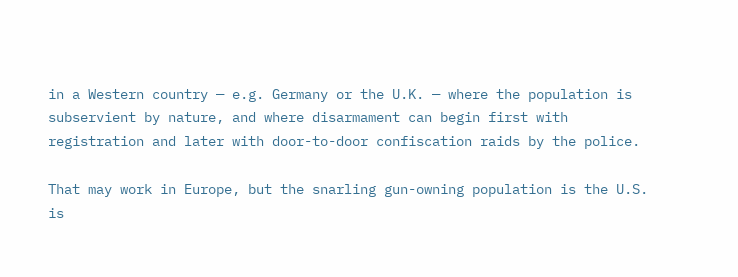in a Western country — e.g. Germany or the U.K. — where the population is subservient by nature, and where disarmament can begin first with registration and later with door-to-door confiscation raids by the police.

That may work in Europe, but the snarling gun-owning population is the U.S. is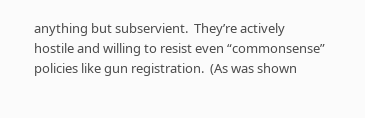anything but subservient.  They’re actively hostile and willing to resist even “commonsense” policies like gun registration.  (As was shown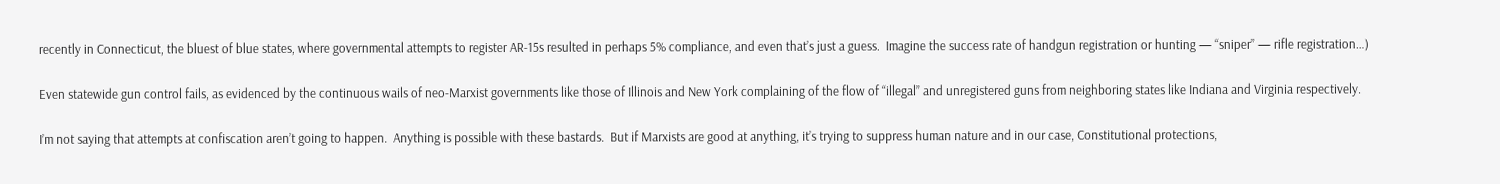recently in Connecticut, the bluest of blue states, where governmental attempts to register AR-15s resulted in perhaps 5% compliance, and even that’s just a guess.  Imagine the success rate of handgun registration or hunting — “sniper” — rifle registration…)

Even statewide gun control fails, as evidenced by the continuous wails of neo-Marxist governments like those of Illinois and New York complaining of the flow of “illegal” and unregistered guns from neighboring states like Indiana and Virginia respectively.

I’m not saying that attempts at confiscation aren’t going to happen.  Anything is possible with these bastards.  But if Marxists are good at anything, it’s trying to suppress human nature and in our case, Constitutional protections,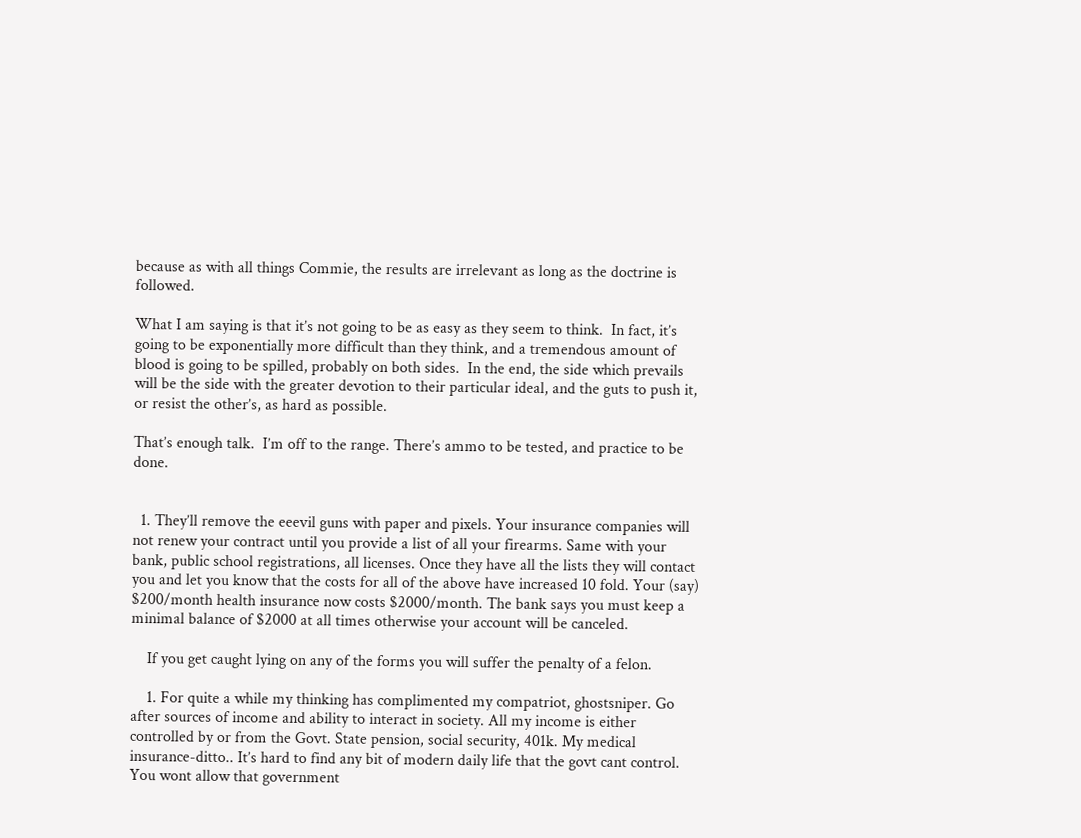because as with all things Commie, the results are irrelevant as long as the doctrine is followed.

What I am saying is that it’s not going to be as easy as they seem to think.  In fact, it’s going to be exponentially more difficult than they think, and a tremendous amount of blood is going to be spilled, probably on both sides.  In the end, the side which prevails will be the side with the greater devotion to their particular ideal, and the guts to push it, or resist the other’s, as hard as possible.

That’s enough talk.  I’m off to the range. There’s ammo to be tested, and practice to be done.


  1. They’ll remove the eeevil guns with paper and pixels. Your insurance companies will not renew your contract until you provide a list of all your firearms. Same with your bank, public school registrations, all licenses. Once they have all the lists they will contact you and let you know that the costs for all of the above have increased 10 fold. Your (say) $200/month health insurance now costs $2000/month. The bank says you must keep a minimal balance of $2000 at all times otherwise your account will be canceled.

    If you get caught lying on any of the forms you will suffer the penalty of a felon.

    1. For quite a while my thinking has complimented my compatriot, ghostsniper. Go after sources of income and ability to interact in society. All my income is either controlled by or from the Govt. State pension, social security, 401k. My medical insurance-ditto.. It’s hard to find any bit of modern daily life that the govt cant control. You wont allow that government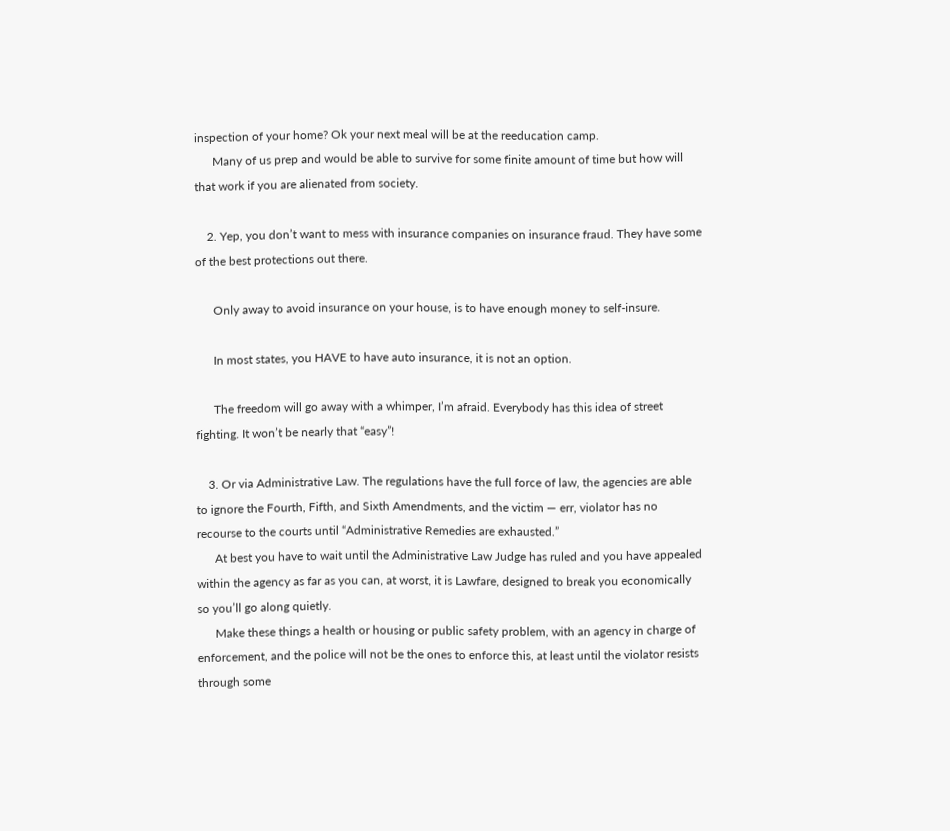inspection of your home? Ok your next meal will be at the reeducation camp.
      Many of us prep and would be able to survive for some finite amount of time but how will that work if you are alienated from society.

    2. Yep, you don’t want to mess with insurance companies on insurance fraud. They have some of the best protections out there.

      Only away to avoid insurance on your house, is to have enough money to self-insure.

      In most states, you HAVE to have auto insurance, it is not an option.

      The freedom will go away with a whimper, I’m afraid. Everybody has this idea of street fighting. It won’t be nearly that “easy”!

    3. Or via Administrative Law. The regulations have the full force of law, the agencies are able to ignore the Fourth, Fifth, and Sixth Amendments, and the victim — err, violator has no recourse to the courts until “Administrative Remedies are exhausted.”
      At best you have to wait until the Administrative Law Judge has ruled and you have appealed within the agency as far as you can, at worst, it is Lawfare, designed to break you economically so you’ll go along quietly.
      Make these things a health or housing or public safety problem, with an agency in charge of enforcement, and the police will not be the ones to enforce this, at least until the violator resists through some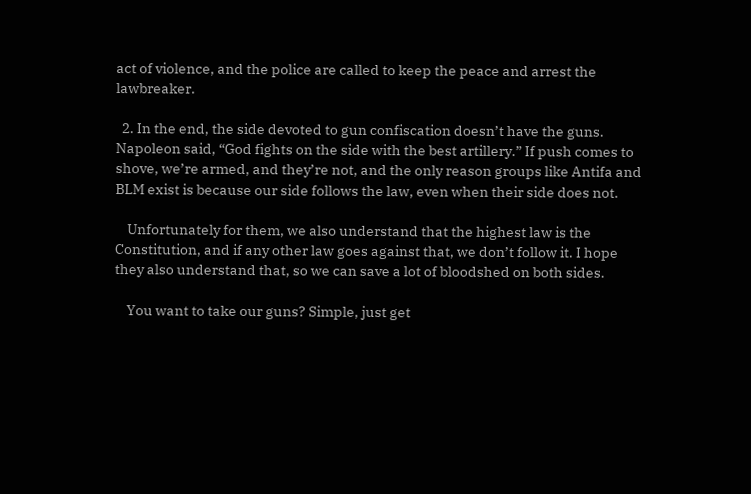act of violence, and the police are called to keep the peace and arrest the lawbreaker.

  2. In the end, the side devoted to gun confiscation doesn’t have the guns. Napoleon said, “God fights on the side with the best artillery.” If push comes to shove, we’re armed, and they’re not, and the only reason groups like Antifa and BLM exist is because our side follows the law, even when their side does not.

    Unfortunately for them, we also understand that the highest law is the Constitution, and if any other law goes against that, we don’t follow it. I hope they also understand that, so we can save a lot of bloodshed on both sides.

    You want to take our guns? Simple, just get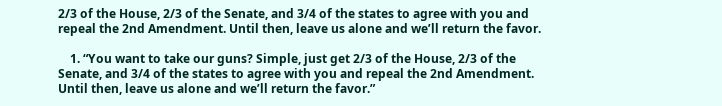2/3 of the House, 2/3 of the Senate, and 3/4 of the states to agree with you and repeal the 2nd Amendment. Until then, leave us alone and we’ll return the favor.

    1. “You want to take our guns? Simple, just get 2/3 of the House, 2/3 of the Senate, and 3/4 of the states to agree with you and repeal the 2nd Amendment. Until then, leave us alone and we’ll return the favor.”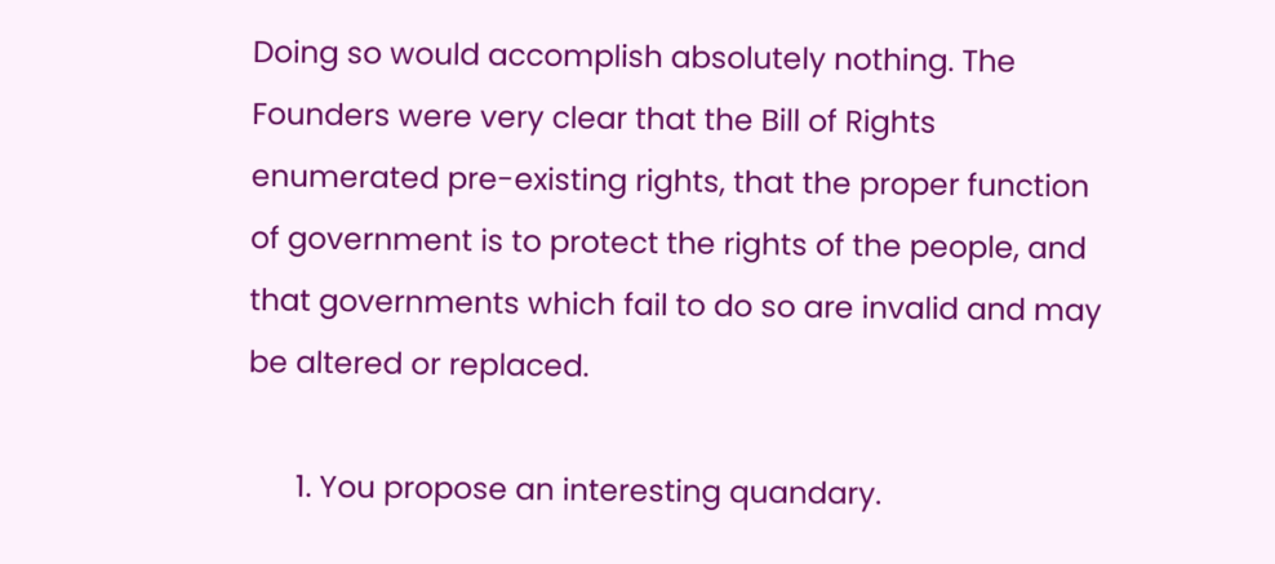Doing so would accomplish absolutely nothing. The Founders were very clear that the Bill of Rights enumerated pre-existing rights, that the proper function of government is to protect the rights of the people, and that governments which fail to do so are invalid and may be altered or replaced.

      1. You propose an interesting quandary.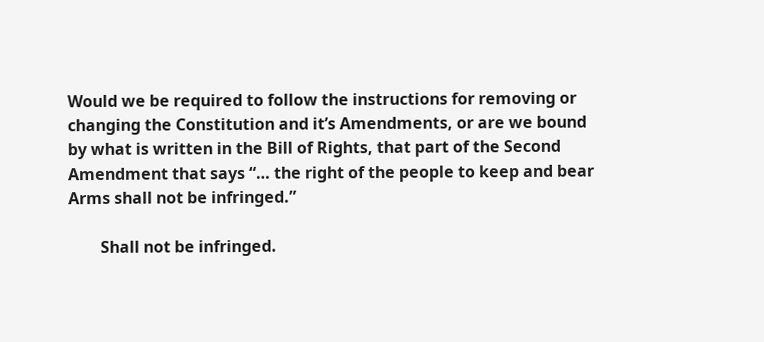Would we be required to follow the instructions for removing or changing the Constitution and it’s Amendments, or are we bound by what is written in the Bill of Rights, that part of the Second Amendment that says “… the right of the people to keep and bear Arms shall not be infringed.”

        Shall not be infringed.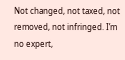Not changed, not taxed, not removed, not infringed. I’m no expert,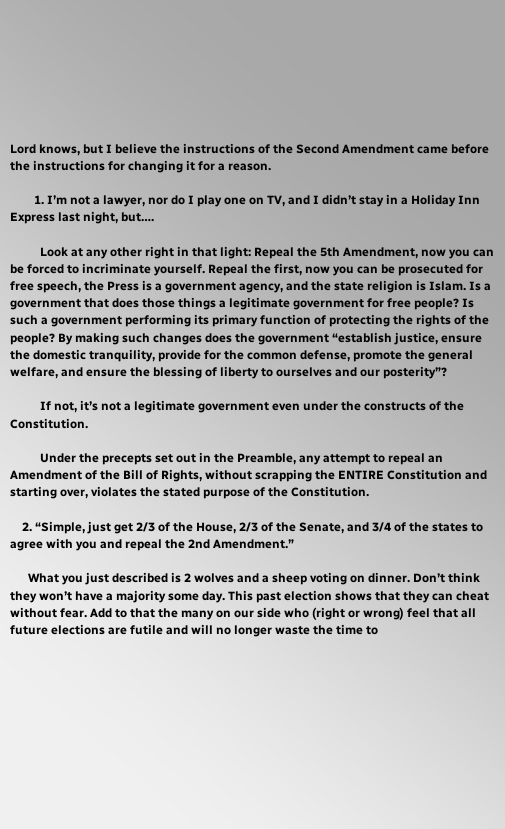Lord knows, but I believe the instructions of the Second Amendment came before the instructions for changing it for a reason.

        1. I’m not a lawyer, nor do I play one on TV, and I didn’t stay in a Holiday Inn Express last night, but….

          Look at any other right in that light: Repeal the 5th Amendment, now you can be forced to incriminate yourself. Repeal the first, now you can be prosecuted for free speech, the Press is a government agency, and the state religion is Islam. Is a government that does those things a legitimate government for free people? Is such a government performing its primary function of protecting the rights of the people? By making such changes does the government “establish justice, ensure the domestic tranquility, provide for the common defense, promote the general welfare, and ensure the blessing of liberty to ourselves and our posterity”?

          If not, it’s not a legitimate government even under the constructs of the Constitution.

          Under the precepts set out in the Preamble, any attempt to repeal an Amendment of the Bill of Rights, without scrapping the ENTIRE Constitution and starting over, violates the stated purpose of the Constitution.

    2. “Simple, just get 2/3 of the House, 2/3 of the Senate, and 3/4 of the states to agree with you and repeal the 2nd Amendment.”

      What you just described is 2 wolves and a sheep voting on dinner. Don’t think they won’t have a majority some day. This past election shows that they can cheat without fear. Add to that the many on our side who (right or wrong) feel that all future elections are futile and will no longer waste the time to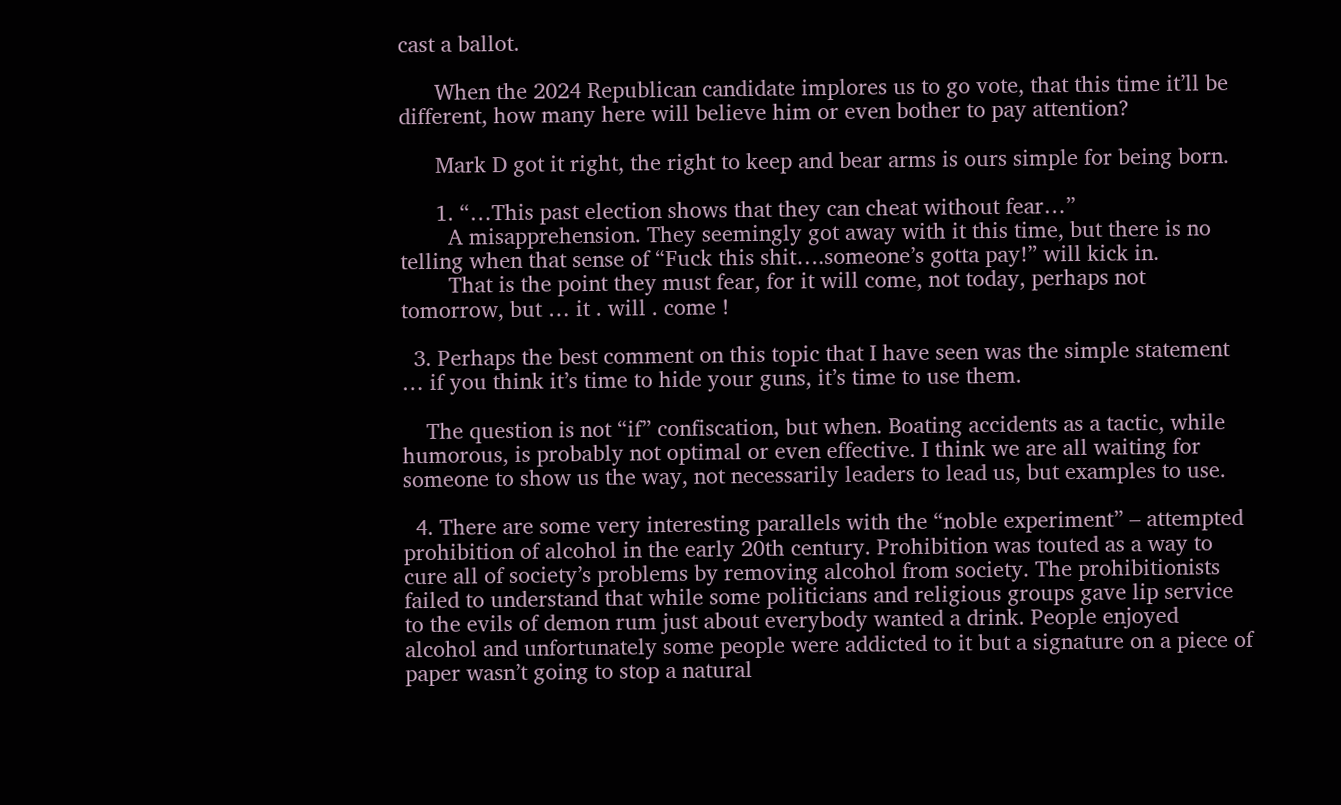cast a ballot.

      When the 2024 Republican candidate implores us to go vote, that this time it’ll be different, how many here will believe him or even bother to pay attention?

      Mark D got it right, the right to keep and bear arms is ours simple for being born.

      1. “…This past election shows that they can cheat without fear…”
        A misapprehension. They seemingly got away with it this time, but there is no telling when that sense of “Fuck this shit….someone’s gotta pay!” will kick in.
        That is the point they must fear, for it will come, not today, perhaps not tomorrow, but … it . will . come !

  3. Perhaps the best comment on this topic that I have seen was the simple statement … if you think it’s time to hide your guns, it’s time to use them.

    The question is not “if” confiscation, but when. Boating accidents as a tactic, while humorous, is probably not optimal or even effective. I think we are all waiting for someone to show us the way, not necessarily leaders to lead us, but examples to use.

  4. There are some very interesting parallels with the “noble experiment” – attempted prohibition of alcohol in the early 20th century. Prohibition was touted as a way to cure all of society’s problems by removing alcohol from society. The prohibitionists failed to understand that while some politicians and religious groups gave lip service to the evils of demon rum just about everybody wanted a drink. People enjoyed alcohol and unfortunately some people were addicted to it but a signature on a piece of paper wasn’t going to stop a natural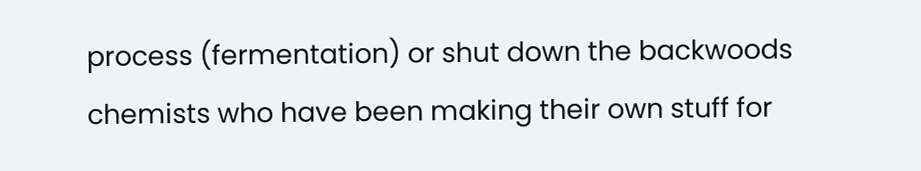process (fermentation) or shut down the backwoods chemists who have been making their own stuff for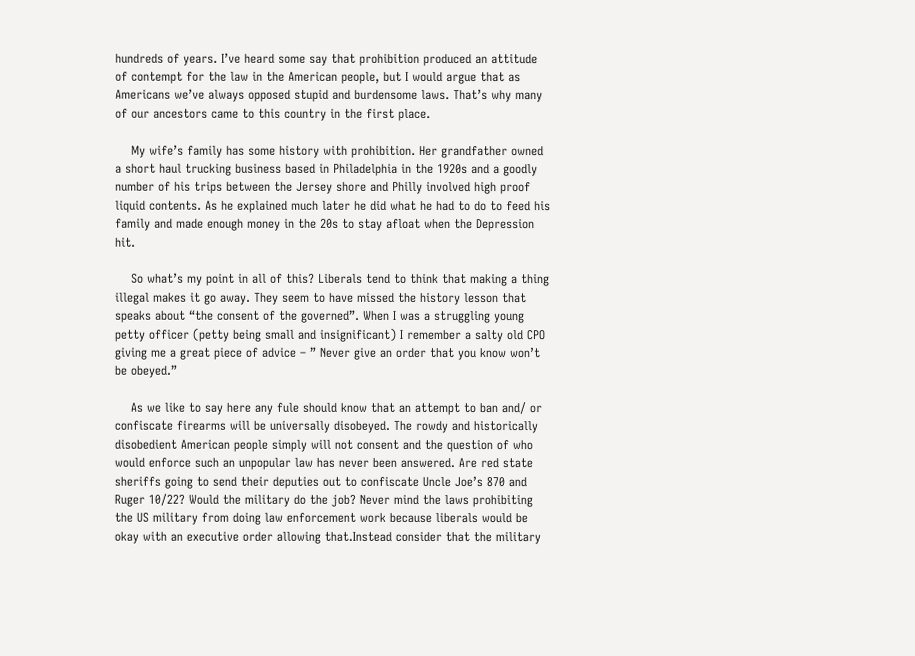hundreds of years. I’ve heard some say that prohibition produced an attitude of contempt for the law in the American people, but I would argue that as Americans we’ve always opposed stupid and burdensome laws. That’s why many of our ancestors came to this country in the first place.

    My wife’s family has some history with prohibition. Her grandfather owned a short haul trucking business based in Philadelphia in the 1920s and a goodly number of his trips between the Jersey shore and Philly involved high proof liquid contents. As he explained much later he did what he had to do to feed his family and made enough money in the 20s to stay afloat when the Depression hit.

    So what’s my point in all of this? Liberals tend to think that making a thing illegal makes it go away. They seem to have missed the history lesson that speaks about “the consent of the governed”. When I was a struggling young petty officer (petty being small and insignificant) I remember a salty old CPO giving me a great piece of advice – ” Never give an order that you know won’t be obeyed.”

    As we like to say here any fule should know that an attempt to ban and/ or confiscate firearms will be universally disobeyed. The rowdy and historically disobedient American people simply will not consent and the question of who would enforce such an unpopular law has never been answered. Are red state sheriffs going to send their deputies out to confiscate Uncle Joe’s 870 and Ruger 10/22? Would the military do the job? Never mind the laws prohibiting the US military from doing law enforcement work because liberals would be okay with an executive order allowing that.Instead consider that the military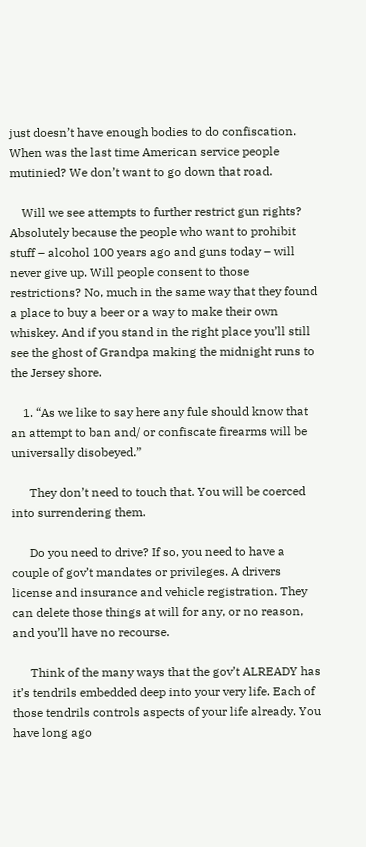just doesn’t have enough bodies to do confiscation. When was the last time American service people mutinied? We don’t want to go down that road.

    Will we see attempts to further restrict gun rights? Absolutely because the people who want to prohibit stuff – alcohol 100 years ago and guns today – will never give up. Will people consent to those restrictions? No, much in the same way that they found a place to buy a beer or a way to make their own whiskey. And if you stand in the right place you’ll still see the ghost of Grandpa making the midnight runs to the Jersey shore.

    1. “As we like to say here any fule should know that an attempt to ban and/ or confiscate firearms will be universally disobeyed.”

      They don’t need to touch that. You will be coerced into surrendering them.

      Do you need to drive? If so, you need to have a couple of gov’t mandates or privileges. A drivers license and insurance and vehicle registration. They can delete those things at will for any, or no reason, and you’ll have no recourse.

      Think of the many ways that the gov’t ALREADY has it’s tendrils embedded deep into your very life. Each of those tendrils controls aspects of your life already. You have long ago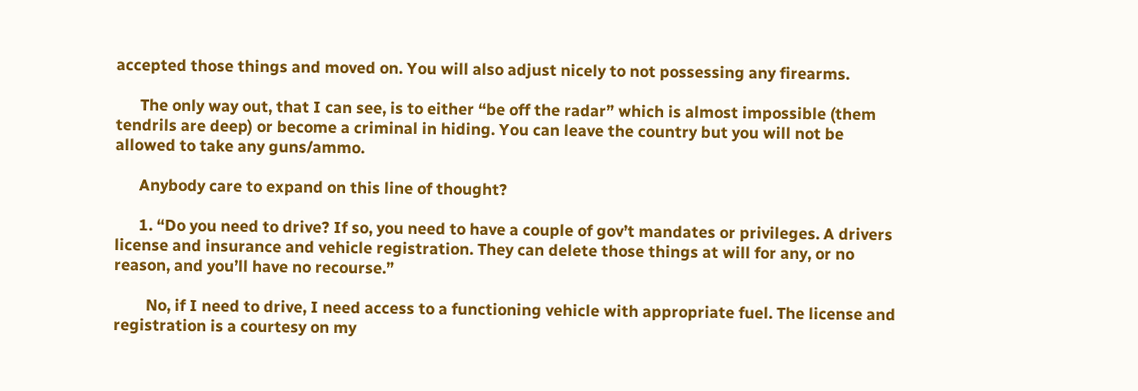accepted those things and moved on. You will also adjust nicely to not possessing any firearms.

      The only way out, that I can see, is to either “be off the radar” which is almost impossible (them tendrils are deep) or become a criminal in hiding. You can leave the country but you will not be allowed to take any guns/ammo.

      Anybody care to expand on this line of thought?

      1. “Do you need to drive? If so, you need to have a couple of gov’t mandates or privileges. A drivers license and insurance and vehicle registration. They can delete those things at will for any, or no reason, and you’ll have no recourse.”

        No, if I need to drive, I need access to a functioning vehicle with appropriate fuel. The license and registration is a courtesy on my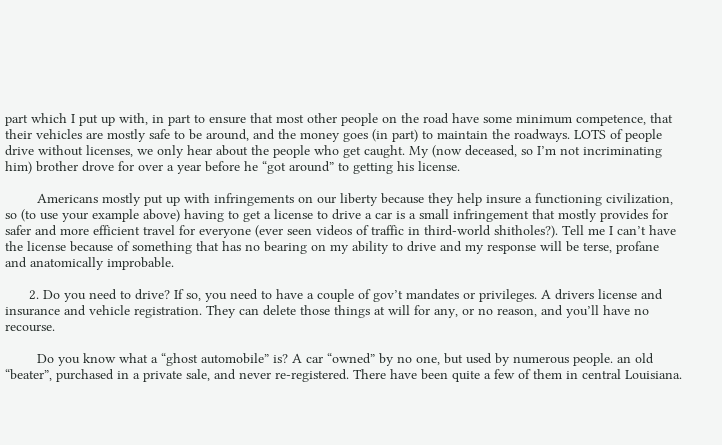part which I put up with, in part to ensure that most other people on the road have some minimum competence, that their vehicles are mostly safe to be around, and the money goes (in part) to maintain the roadways. LOTS of people drive without licenses, we only hear about the people who get caught. My (now deceased, so I’m not incriminating him) brother drove for over a year before he “got around” to getting his license.

        Americans mostly put up with infringements on our liberty because they help insure a functioning civilization, so (to use your example above) having to get a license to drive a car is a small infringement that mostly provides for safer and more efficient travel for everyone (ever seen videos of traffic in third-world shitholes?). Tell me I can’t have the license because of something that has no bearing on my ability to drive and my response will be terse, profane and anatomically improbable.

      2. Do you need to drive? If so, you need to have a couple of gov’t mandates or privileges. A drivers license and insurance and vehicle registration. They can delete those things at will for any, or no reason, and you’ll have no recourse.

        Do you know what a “ghost automobile” is? A car “owned” by no one, but used by numerous people. an old “beater”, purchased in a private sale, and never re-registered. There have been quite a few of them in central Louisiana.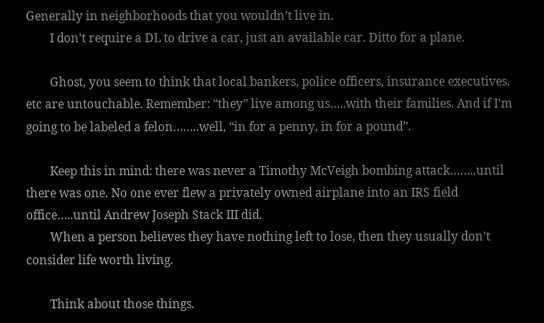Generally in neighborhoods that you wouldn’t live in.
        I don’t require a DL to drive a car, just an available car. Ditto for a plane.

        Ghost, you seem to think that local bankers, police officers, insurance executives, etc are untouchable. Remember: “they” live among us…..with their families. And if I’m going to be labeled a felon……..well, “in for a penny, in for a pound”.

        Keep this in mind: there was never a Timothy McVeigh bombing attack……..until there was one. No one ever flew a privately owned airplane into an IRS field office…..until Andrew Joseph Stack III did.
        When a person believes they have nothing left to lose, then they usually don’t consider life worth living.

        Think about those things.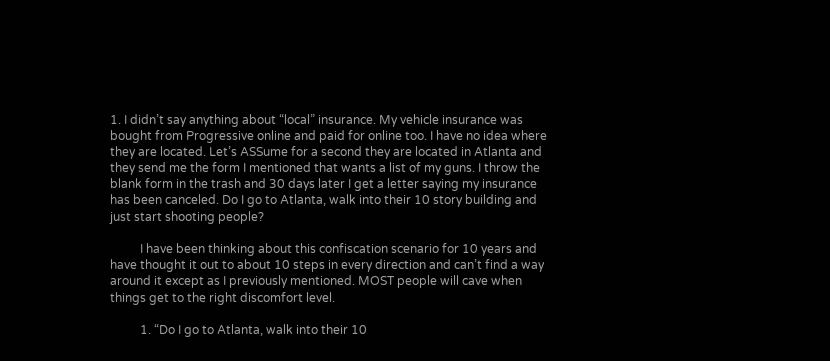1. I didn’t say anything about “local” insurance. My vehicle insurance was bought from Progressive online and paid for online too. I have no idea where they are located. Let’s ASSume for a second they are located in Atlanta and they send me the form I mentioned that wants a list of my guns. I throw the blank form in the trash and 30 days later I get a letter saying my insurance has been canceled. Do I go to Atlanta, walk into their 10 story building and just start shooting people?

          I have been thinking about this confiscation scenario for 10 years and have thought it out to about 10 steps in every direction and can’t find a way around it except as I previously mentioned. MOST people will cave when things get to the right discomfort level.

          1. “Do I go to Atlanta, walk into their 10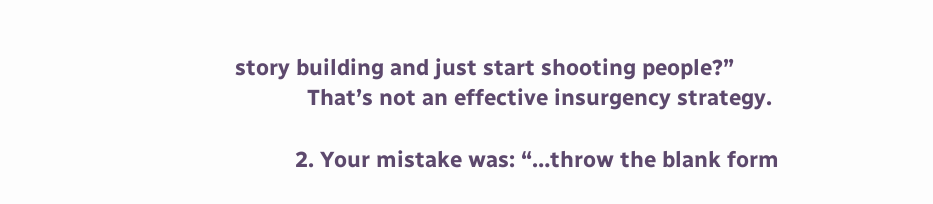story building and just start shooting people?”
            That’s not an effective insurgency strategy.

          2. Your mistake was: “…throw the blank form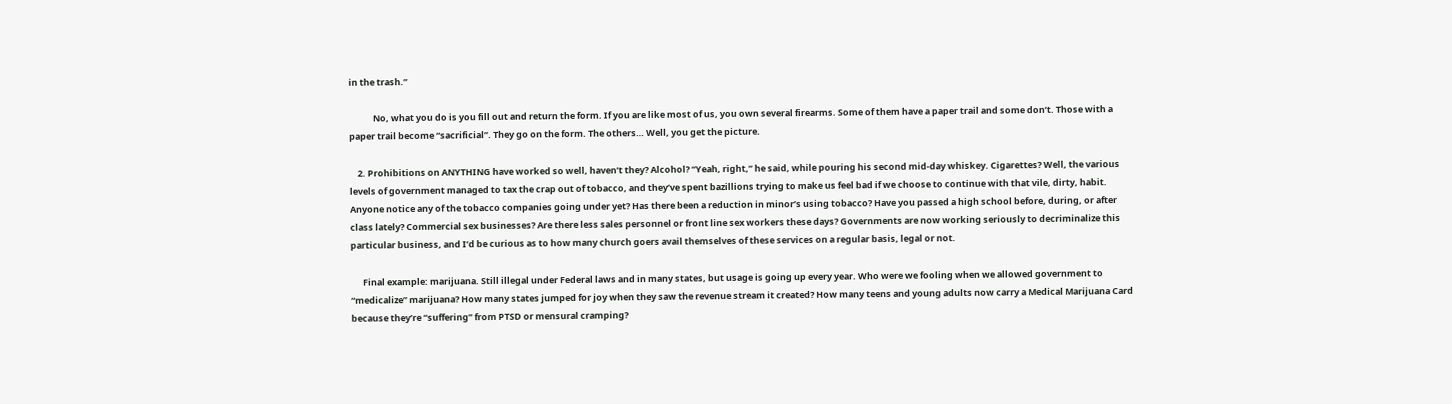in the trash.”

            No, what you do is you fill out and return the form. If you are like most of us, you own several firearms. Some of them have a paper trail and some don’t. Those with a paper trail become “sacrificial”. They go on the form. The others… Well, you get the picture.

    2. Prohibitions on ANYTHING have worked so well, haven’t they? Alcohol? “Yeah, right,” he said, while pouring his second mid-day whiskey. Cigarettes? Well, the various levels of government managed to tax the crap out of tobacco, and they’ve spent bazillions trying to make us feel bad if we choose to continue with that vile, dirty, habit. Anyone notice any of the tobacco companies going under yet? Has there been a reduction in minor’s using tobacco? Have you passed a high school before, during, or after class lately? Commercial sex businesses? Are there less sales personnel or front line sex workers these days? Governments are now working seriously to decriminalize this particular business, and I’d be curious as to how many church goers avail themselves of these services on a regular basis, legal or not.

      Final example: marijuana. Still illegal under Federal laws and in many states, but usage is going up every year. Who were we fooling when we allowed government to “medicalize” marijuana? How many states jumped for joy when they saw the revenue stream it created? How many teens and young adults now carry a Medical Marijuana Card because they’re “suffering” from PTSD or mensural cramping?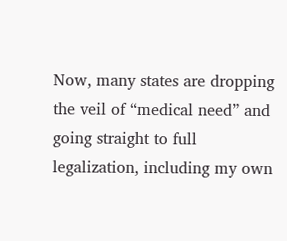Now, many states are dropping the veil of “medical need” and going straight to full legalization, including my own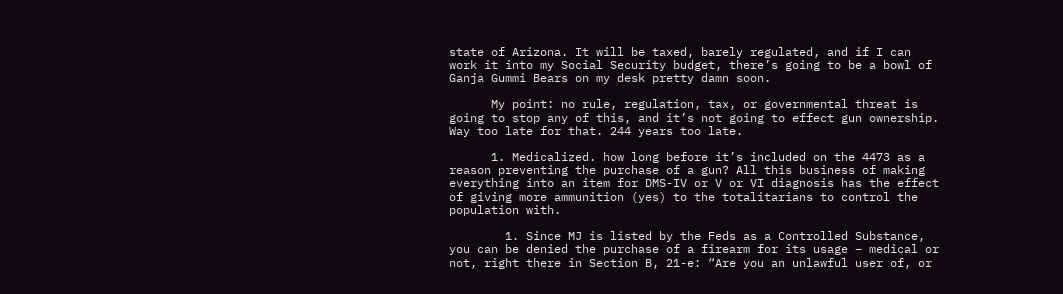state of Arizona. It will be taxed, barely regulated, and if I can work it into my Social Security budget, there’s going to be a bowl of Ganja Gummi Bears on my desk pretty damn soon.

      My point: no rule, regulation, tax, or governmental threat is going to stop any of this, and it’s not going to effect gun ownership. Way too late for that. 244 years too late.

      1. Medicalized. how long before it’s included on the 4473 as a reason preventing the purchase of a gun? All this business of making everything into an item for DMS-IV or V or VI diagnosis has the effect of giving more ammunition (yes) to the totalitarians to control the population with.

        1. Since MJ is listed by the Feds as a Controlled Substance, you can be denied the purchase of a firearm for its usage – medical or not, right there in Section B, 21-e: “Are you an unlawful user of, or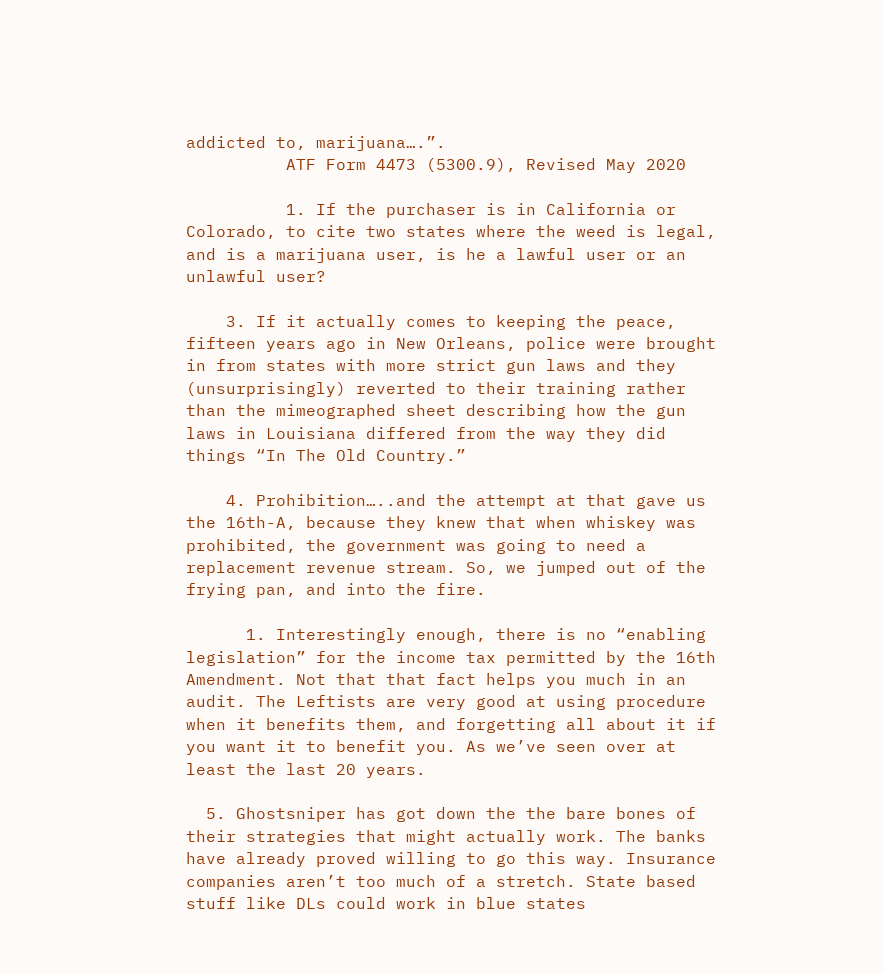addicted to, marijuana….”.
          ATF Form 4473 (5300.9), Revised May 2020

          1. If the purchaser is in California or Colorado, to cite two states where the weed is legal, and is a marijuana user, is he a lawful user or an unlawful user?

    3. If it actually comes to keeping the peace, fifteen years ago in New Orleans, police were brought in from states with more strict gun laws and they (unsurprisingly) reverted to their training rather than the mimeographed sheet describing how the gun laws in Louisiana differed from the way they did things “In The Old Country.”

    4. Prohibition…..and the attempt at that gave us the 16th-A, because they knew that when whiskey was prohibited, the government was going to need a replacement revenue stream. So, we jumped out of the frying pan, and into the fire.

      1. Interestingly enough, there is no “enabling legislation” for the income tax permitted by the 16th Amendment. Not that that fact helps you much in an audit. The Leftists are very good at using procedure when it benefits them, and forgetting all about it if you want it to benefit you. As we’ve seen over at least the last 20 years.

  5. Ghostsniper has got down the the bare bones of their strategies that might actually work. The banks have already proved willing to go this way. Insurance companies aren’t too much of a stretch. State based stuff like DLs could work in blue states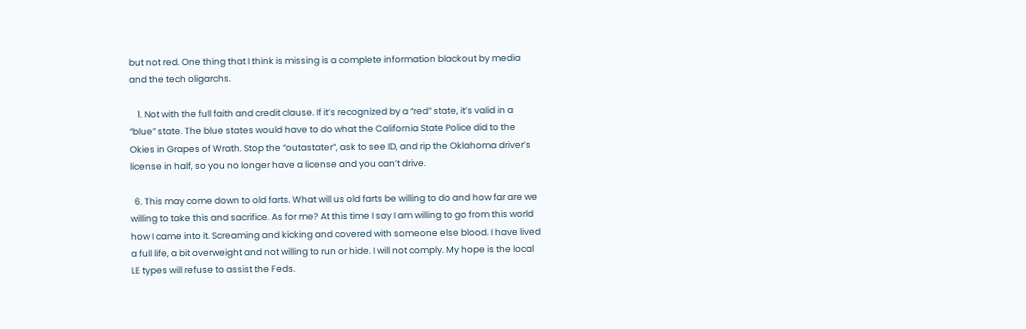but not red. One thing that I think is missing is a complete information blackout by media and the tech oligarchs.

    1. Not with the full faith and credit clause. If it’s recognized by a “red” state, it’s valid in a “blue” state. The blue states would have to do what the California State Police did to the Okies in Grapes of Wrath. Stop the “outastater”, ask to see ID, and rip the Oklahoma driver’s license in half, so you no longer have a license and you can’t drive.

  6. This may come down to old farts. What will us old farts be willing to do and how far are we willing to take this and sacrifice. As for me? At this time I say I am willing to go from this world how I came into it. Screaming and kicking and covered with someone else blood. I have lived a full life, a bit overweight and not willing to run or hide. I will not comply. My hope is the local LE types will refuse to assist the Feds.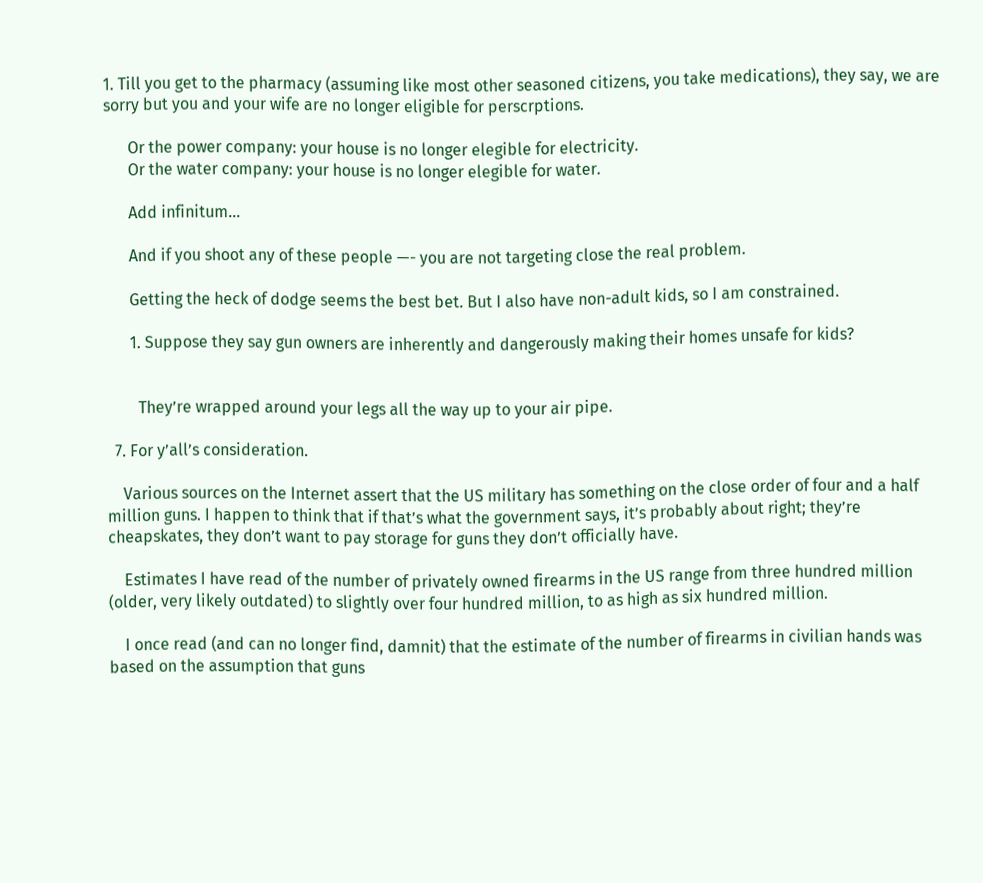1. Till you get to the pharmacy (assuming like most other seasoned citizens, you take medications), they say, we are sorry but you and your wife are no longer eligible for perscrptions.

      Or the power company: your house is no longer elegible for electricity.
      Or the water company: your house is no longer elegible for water.

      Add infinitum…

      And if you shoot any of these people —- you are not targeting close the real problem.

      Getting the heck of dodge seems the best bet. But I also have non-adult kids, so I am constrained.

      1. Suppose they say gun owners are inherently and dangerously making their homes unsafe for kids?


        They’re wrapped around your legs all the way up to your air pipe.

  7. For y’all’s consideration.

    Various sources on the Internet assert that the US military has something on the close order of four and a half million guns. I happen to think that if that’s what the government says, it’s probably about right; they’re cheapskates, they don’t want to pay storage for guns they don’t officially have.

    Estimates I have read of the number of privately owned firearms in the US range from three hundred million (older, very likely outdated) to slightly over four hundred million, to as high as six hundred million.

    I once read (and can no longer find, damnit) that the estimate of the number of firearms in civilian hands was based on the assumption that guns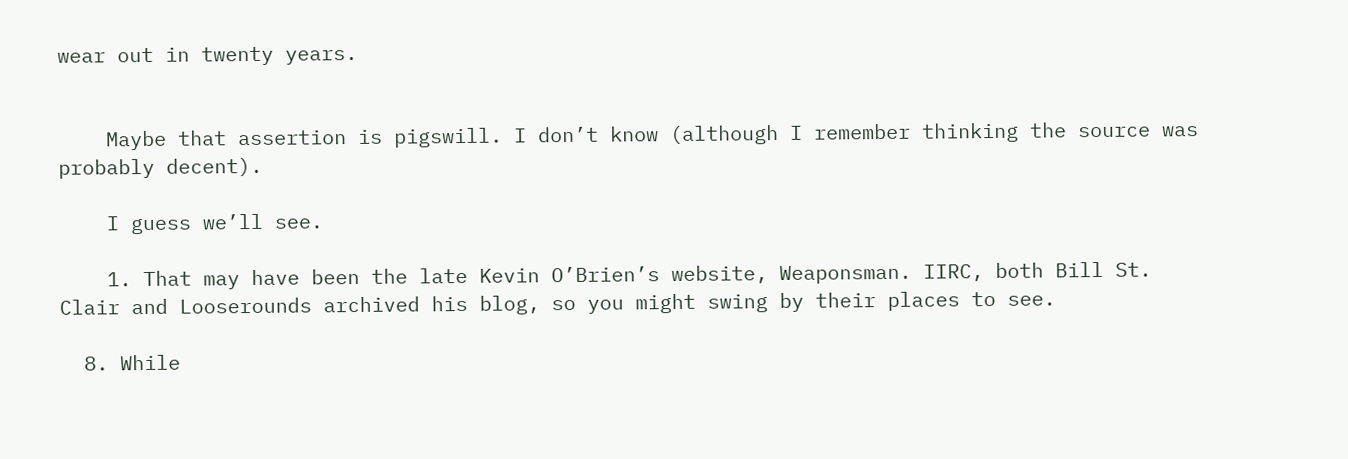wear out in twenty years.


    Maybe that assertion is pigswill. I don’t know (although I remember thinking the source was probably decent).

    I guess we’ll see.

    1. That may have been the late Kevin O’Brien’s website, Weaponsman. IIRC, both Bill St. Clair and Looserounds archived his blog, so you might swing by their places to see.

  8. While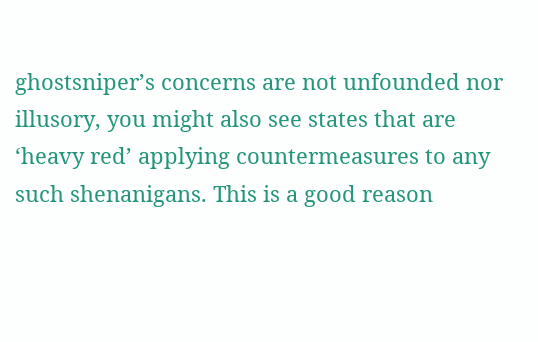ghostsniper’s concerns are not unfounded nor illusory, you might also see states that are ‘heavy red’ applying countermeasures to any such shenanigans. This is a good reason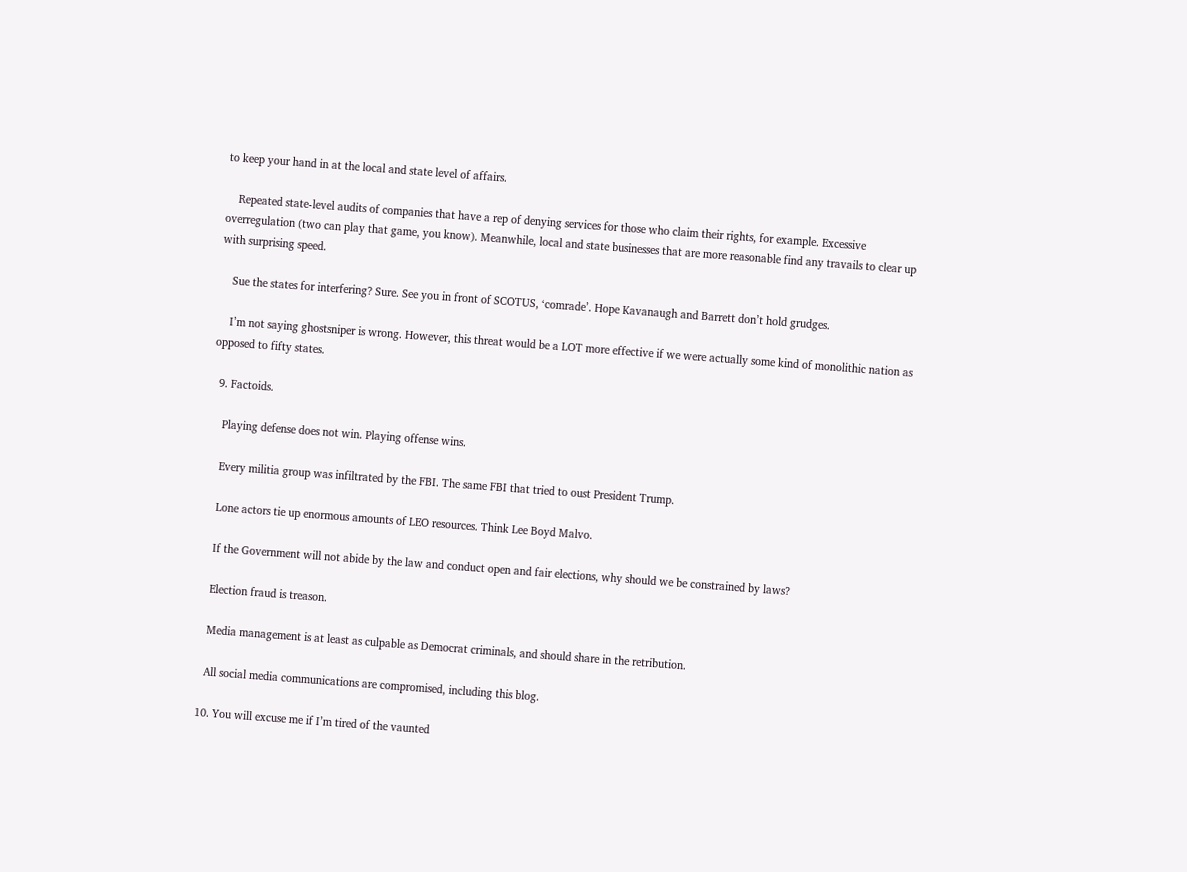to keep your hand in at the local and state level of affairs.

    Repeated state-level audits of companies that have a rep of denying services for those who claim their rights, for example. Excessive overregulation (two can play that game, you know). Meanwhile, local and state businesses that are more reasonable find any travails to clear up with surprising speed.

    Sue the states for interfering? Sure. See you in front of SCOTUS, ‘comrade’. Hope Kavanaugh and Barrett don’t hold grudges.

    I’m not saying ghostsniper is wrong. However, this threat would be a LOT more effective if we were actually some kind of monolithic nation as opposed to fifty states.

  9. Factoids.

    Playing defense does not win. Playing offense wins.

    Every militia group was infiltrated by the FBI. The same FBI that tried to oust President Trump.

    Lone actors tie up enormous amounts of LEO resources. Think Lee Boyd Malvo.

    If the Government will not abide by the law and conduct open and fair elections, why should we be constrained by laws?

    Election fraud is treason.

    Media management is at least as culpable as Democrat criminals, and should share in the retribution.

    All social media communications are compromised, including this blog.

  10. You will excuse me if I’m tired of the vaunted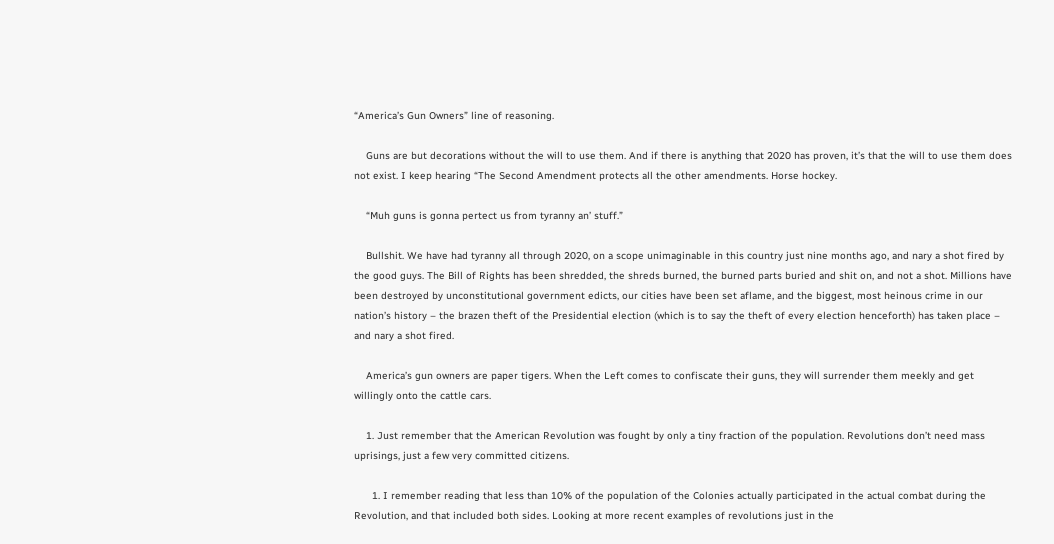“America’s Gun Owners” line of reasoning.

    Guns are but decorations without the will to use them. And if there is anything that 2020 has proven, it’s that the will to use them does not exist. I keep hearing “The Second Amendment protects all the other amendments. Horse hockey.

    “Muh guns is gonna pertect us from tyranny an’ stuff.”

    Bullshit. We have had tyranny all through 2020, on a scope unimaginable in this country just nine months ago, and nary a shot fired by the good guys. The Bill of Rights has been shredded, the shreds burned, the burned parts buried and shit on, and not a shot. Millions have been destroyed by unconstitutional government edicts, our cities have been set aflame, and the biggest, most heinous crime in our nation’s history – the brazen theft of the Presidential election (which is to say the theft of every election henceforth) has taken place – and nary a shot fired.

    America’s gun owners are paper tigers. When the Left comes to confiscate their guns, they will surrender them meekly and get willingly onto the cattle cars.

    1. Just remember that the American Revolution was fought by only a tiny fraction of the population. Revolutions don’t need mass uprisings, just a few very committed citizens.

      1. I remember reading that less than 10% of the population of the Colonies actually participated in the actual combat during the Revolution, and that included both sides. Looking at more recent examples of revolutions just in the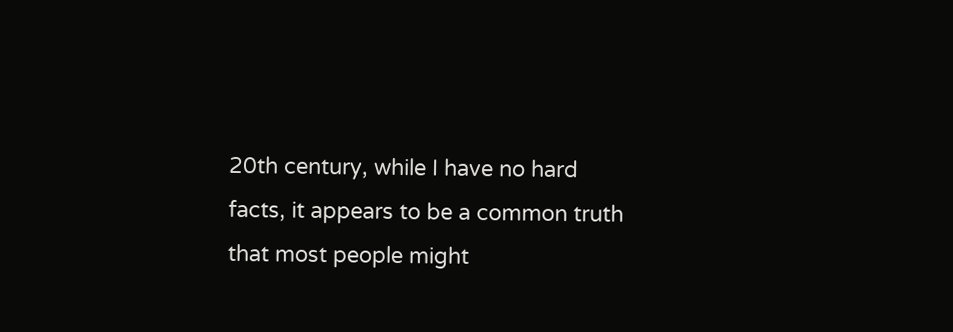20th century, while I have no hard facts, it appears to be a common truth that most people might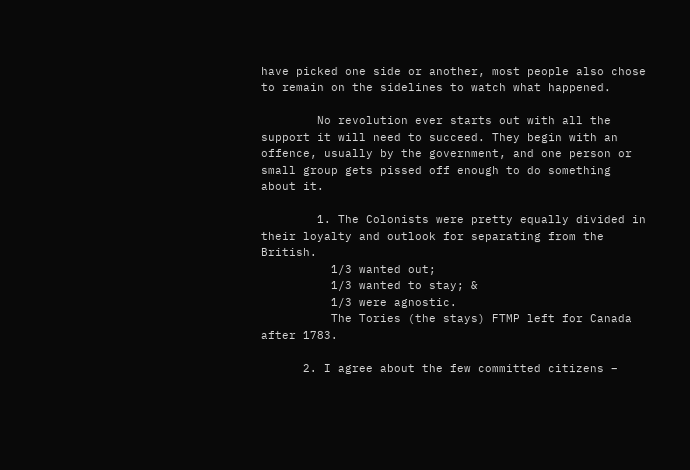have picked one side or another, most people also chose to remain on the sidelines to watch what happened.

        No revolution ever starts out with all the support it will need to succeed. They begin with an offence, usually by the government, and one person or small group gets pissed off enough to do something about it.

        1. The Colonists were pretty equally divided in their loyalty and outlook for separating from the British.
          1/3 wanted out;
          1/3 wanted to stay; &
          1/3 were agnostic.
          The Tories (the stays) FTMP left for Canada after 1783.

      2. I agree about the few committed citizens –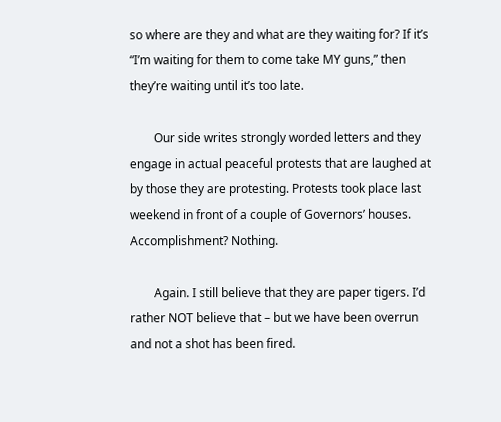so where are they and what are they waiting for? If it’s “I’m waiting for them to come take MY guns,” then they’re waiting until it’s too late.

        Our side writes strongly worded letters and they engage in actual peaceful protests that are laughed at by those they are protesting. Protests took place last weekend in front of a couple of Governors’ houses. Accomplishment? Nothing.

        Again. I still believe that they are paper tigers. I’d rather NOT believe that – but we have been overrun and not a shot has been fired.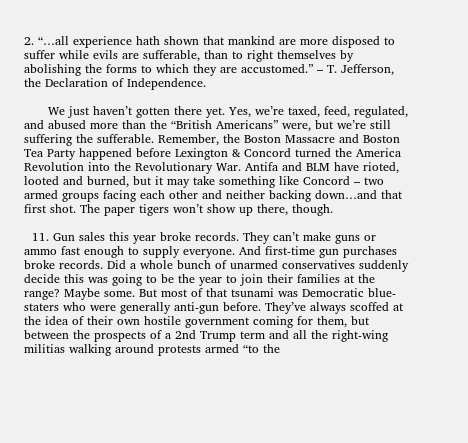2. “…all experience hath shown that mankind are more disposed to suffer while evils are sufferable, than to right themselves by abolishing the forms to which they are accustomed.” – T. Jefferson, the Declaration of Independence.

      We just haven’t gotten there yet. Yes, we’re taxed, feed, regulated, and abused more than the “British Americans” were, but we’re still suffering the sufferable. Remember, the Boston Massacre and Boston Tea Party happened before Lexington & Concord turned the America Revolution into the Revolutionary War. Antifa and BLM have rioted, looted and burned, but it may take something like Concord – two armed groups facing each other and neither backing down…and that first shot. The paper tigers won’t show up there, though.

  11. Gun sales this year broke records. They can’t make guns or ammo fast enough to supply everyone. And first-time gun purchases broke records. Did a whole bunch of unarmed conservatives suddenly decide this was going to be the year to join their families at the range? Maybe some. But most of that tsunami was Democratic blue-staters who were generally anti-gun before. They’ve always scoffed at the idea of their own hostile government coming for them, but between the prospects of a 2nd Trump term and all the right-wing militias walking around protests armed “to the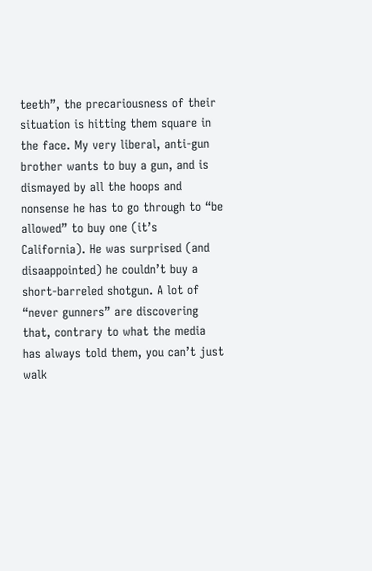teeth”, the precariousness of their situation is hitting them square in the face. My very liberal, anti-gun brother wants to buy a gun, and is dismayed by all the hoops and nonsense he has to go through to “be allowed” to buy one (it’s California). He was surprised (and disaappointed) he couldn’t buy a short-barreled shotgun. A lot of “never gunners” are discovering that, contrary to what the media has always told them, you can’t just walk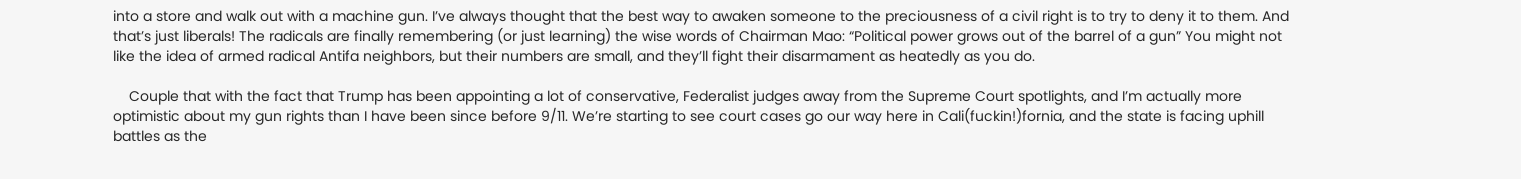into a store and walk out with a machine gun. I’ve always thought that the best way to awaken someone to the preciousness of a civil right is to try to deny it to them. And that’s just liberals! The radicals are finally remembering (or just learning) the wise words of Chairman Mao: “Political power grows out of the barrel of a gun” You might not like the idea of armed radical Antifa neighbors, but their numbers are small, and they’ll fight their disarmament as heatedly as you do.

    Couple that with the fact that Trump has been appointing a lot of conservative, Federalist judges away from the Supreme Court spotlights, and I’m actually more optimistic about my gun rights than I have been since before 9/11. We’re starting to see court cases go our way here in Cali(fuckin!)fornia, and the state is facing uphill battles as the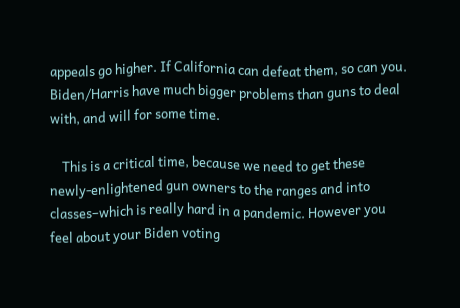appeals go higher. If California can defeat them, so can you. Biden/Harris have much bigger problems than guns to deal with, and will for some time.

    This is a critical time, because we need to get these newly-enlightened gun owners to the ranges and into classes–which is really hard in a pandemic. However you feel about your Biden voting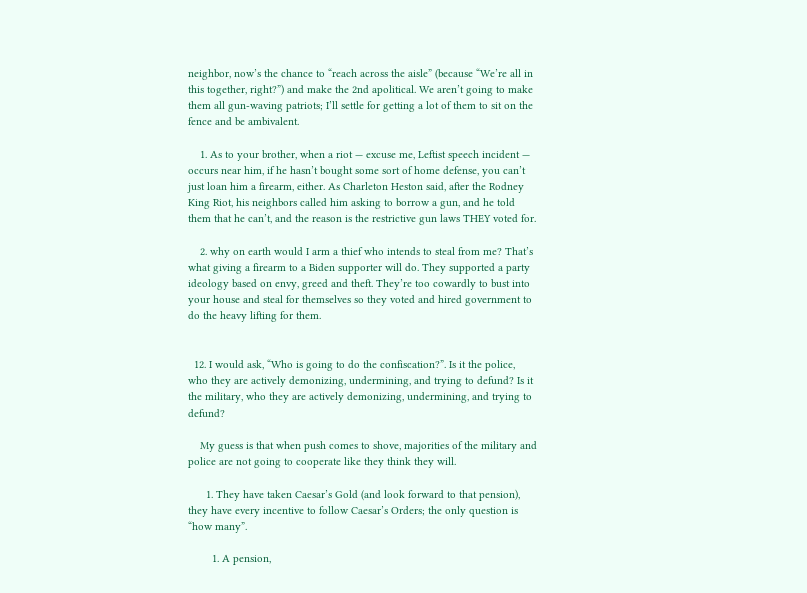neighbor, now’s the chance to “reach across the aisle” (because “We’re all in this together, right?”) and make the 2nd apolitical. We aren’t going to make them all gun-waving patriots; I’ll settle for getting a lot of them to sit on the fence and be ambivalent.

    1. As to your brother, when a riot — excuse me, Leftist speech incident — occurs near him, if he hasn’t bought some sort of home defense, you can’t just loan him a firearm, either. As Charleton Heston said, after the Rodney King Riot, his neighbors called him asking to borrow a gun, and he told them that he can’t, and the reason is the restrictive gun laws THEY voted for.

    2. why on earth would I arm a thief who intends to steal from me? That’s what giving a firearm to a Biden supporter will do. They supported a party ideology based on envy, greed and theft. They’re too cowardly to bust into your house and steal for themselves so they voted and hired government to do the heavy lifting for them.


  12. I would ask, “Who is going to do the confiscation?”. Is it the police, who they are actively demonizing, undermining, and trying to defund? Is it the military, who they are actively demonizing, undermining, and trying to defund?

    My guess is that when push comes to shove, majorities of the military and police are not going to cooperate like they think they will.

      1. They have taken Caesar’s Gold (and look forward to that pension), they have every incentive to follow Caesar’s Orders; the only question is “how many”.

        1. A pension,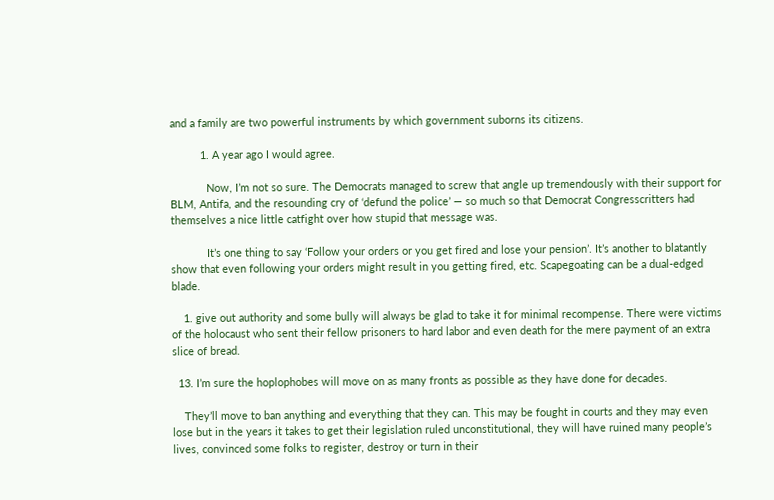and a family are two powerful instruments by which government suborns its citizens.

          1. A year ago I would agree.

            Now, I’m not so sure. The Democrats managed to screw that angle up tremendously with their support for BLM, Antifa, and the resounding cry of ‘defund the police’ — so much so that Democrat Congresscritters had themselves a nice little catfight over how stupid that message was.

            It’s one thing to say ‘Follow your orders or you get fired and lose your pension’. It’s another to blatantly show that even following your orders might result in you getting fired, etc. Scapegoating can be a dual-edged blade.

    1. give out authority and some bully will always be glad to take it for minimal recompense. There were victims of the holocaust who sent their fellow prisoners to hard labor and even death for the mere payment of an extra slice of bread.

  13. I’m sure the hoplophobes will move on as many fronts as possible as they have done for decades.

    They’ll move to ban anything and everything that they can. This may be fought in courts and they may even lose but in the years it takes to get their legislation ruled unconstitutional, they will have ruined many people’s lives, convinced some folks to register, destroy or turn in their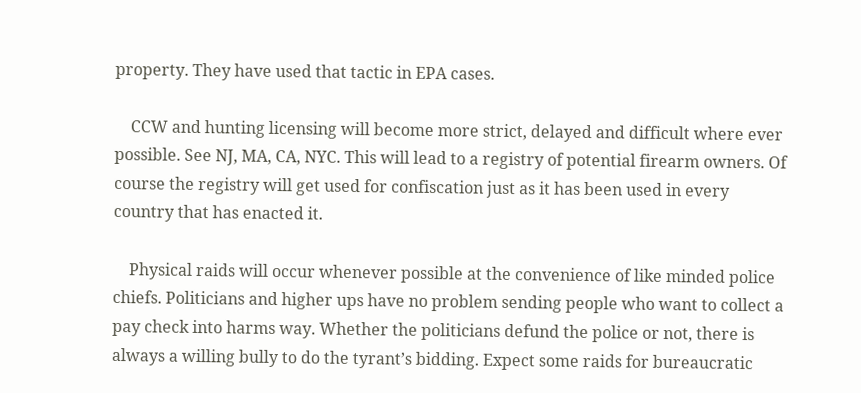property. They have used that tactic in EPA cases.

    CCW and hunting licensing will become more strict, delayed and difficult where ever possible. See NJ, MA, CA, NYC. This will lead to a registry of potential firearm owners. Of course the registry will get used for confiscation just as it has been used in every country that has enacted it.

    Physical raids will occur whenever possible at the convenience of like minded police chiefs. Politicians and higher ups have no problem sending people who want to collect a pay check into harms way. Whether the politicians defund the police or not, there is always a willing bully to do the tyrant’s bidding. Expect some raids for bureaucratic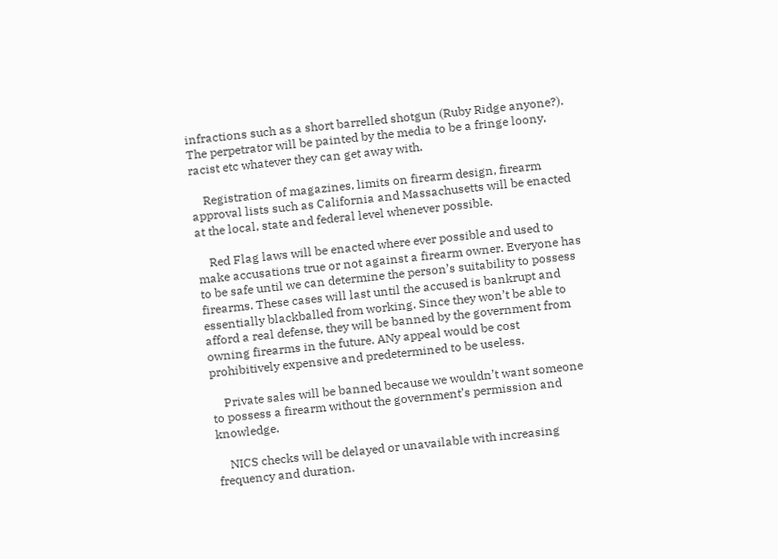infractions such as a short barrelled shotgun (Ruby Ridge anyone?). The perpetrator will be painted by the media to be a fringe loony, racist etc whatever they can get away with.

    Registration of magazines, limits on firearm design, firearm approval lists such as California and Massachusetts will be enacted at the local, state and federal level whenever possible.

    Red Flag laws will be enacted where ever possible and used to make accusations true or not against a firearm owner. Everyone has to be safe until we can determine the person’s suitability to possess firearms. These cases will last until the accused is bankrupt and essentially blackballed from working. Since they won’t be able to afford a real defense, they will be banned by the government from owning firearms in the future. ANy appeal would be cost prohibitively expensive and predetermined to be useless.

    Private sales will be banned because we wouldn’t want someone to possess a firearm without the government’s permission and knowledge.

    NICS checks will be delayed or unavailable with increasing frequency and duration.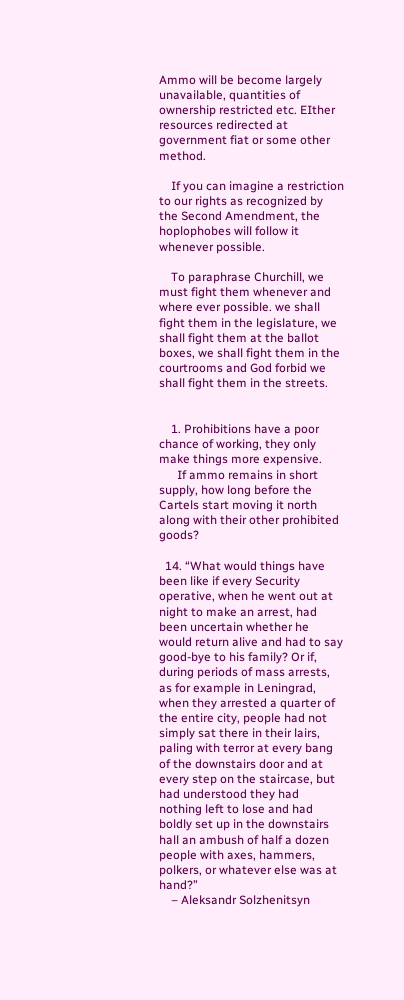Ammo will be become largely unavailable, quantities of ownership restricted etc. EIther resources redirected at government fiat or some other method.

    If you can imagine a restriction to our rights as recognized by the Second Amendment, the hoplophobes will follow it whenever possible.

    To paraphrase Churchill, we must fight them whenever and where ever possible. we shall fight them in the legislature, we shall fight them at the ballot boxes, we shall fight them in the courtrooms and God forbid we shall fight them in the streets.


    1. Prohibitions have a poor chance of working, they only make things more expensive.
      If ammo remains in short supply, how long before the Cartels start moving it north along with their other prohibited goods?

  14. “What would things have been like if every Security operative, when he went out at night to make an arrest, had been uncertain whether he would return alive and had to say good-bye to his family? Or if, during periods of mass arrests, as for example in Leningrad, when they arrested a quarter of the entire city, people had not simply sat there in their lairs, paling with terror at every bang of the downstairs door and at every step on the staircase, but had understood they had nothing left to lose and had boldly set up in the downstairs hall an ambush of half a dozen people with axes, hammers, polkers, or whatever else was at hand?”
    – Aleksandr Solzhenitsyn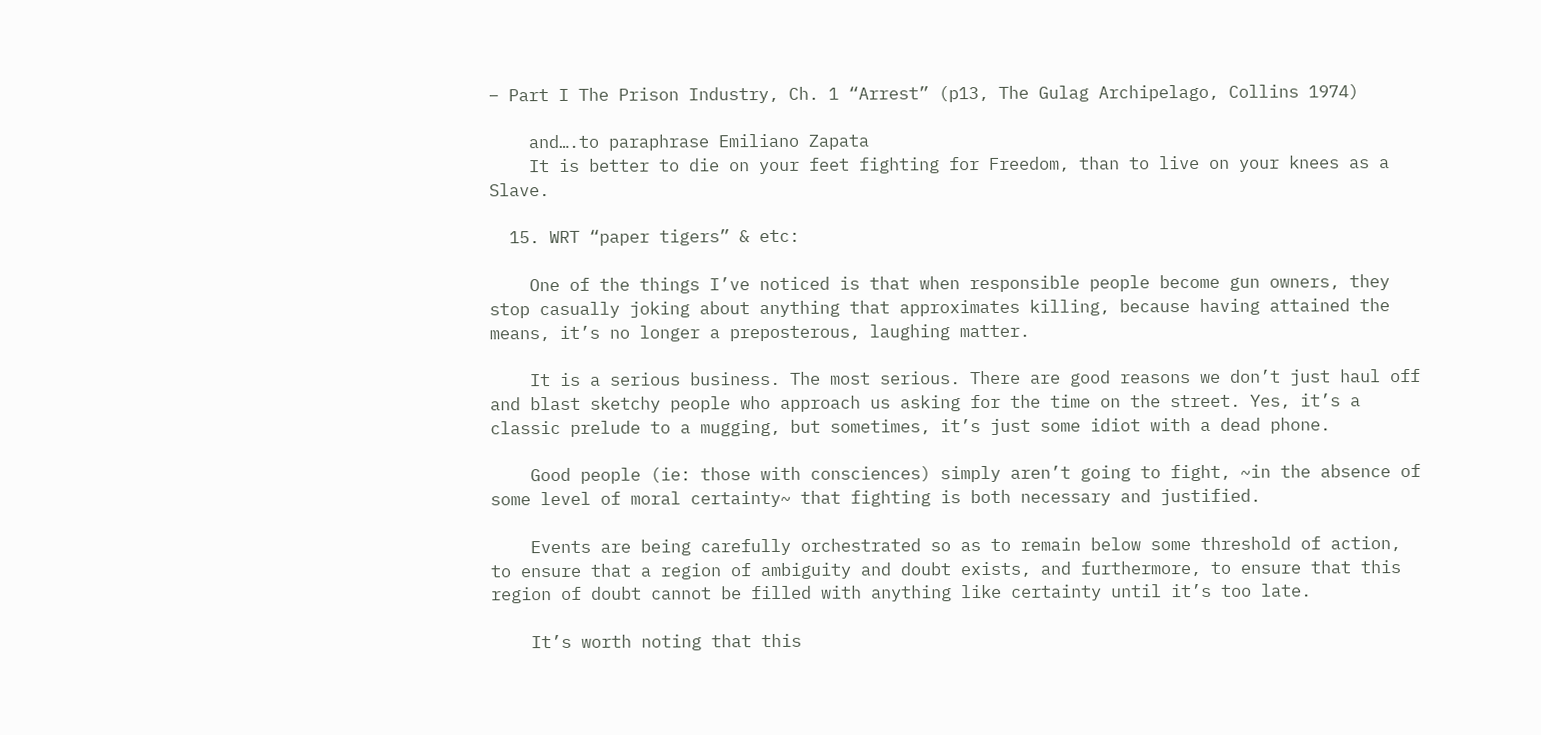– Part I The Prison Industry, Ch. 1 “Arrest” (p13, The Gulag Archipelago, Collins 1974)

    and….to paraphrase Emiliano Zapata
    It is better to die on your feet fighting for Freedom, than to live on your knees as a Slave.

  15. WRT “paper tigers” & etc:

    One of the things I’ve noticed is that when responsible people become gun owners, they stop casually joking about anything that approximates killing, because having attained the means, it’s no longer a preposterous, laughing matter.

    It is a serious business. The most serious. There are good reasons we don’t just haul off and blast sketchy people who approach us asking for the time on the street. Yes, it’s a classic prelude to a mugging, but sometimes, it’s just some idiot with a dead phone.

    Good people (ie: those with consciences) simply aren’t going to fight, ~in the absence of some level of moral certainty~ that fighting is both necessary and justified.

    Events are being carefully orchestrated so as to remain below some threshold of action, to ensure that a region of ambiguity and doubt exists, and furthermore, to ensure that this region of doubt cannot be filled with anything like certainty until it’s too late.

    It’s worth noting that this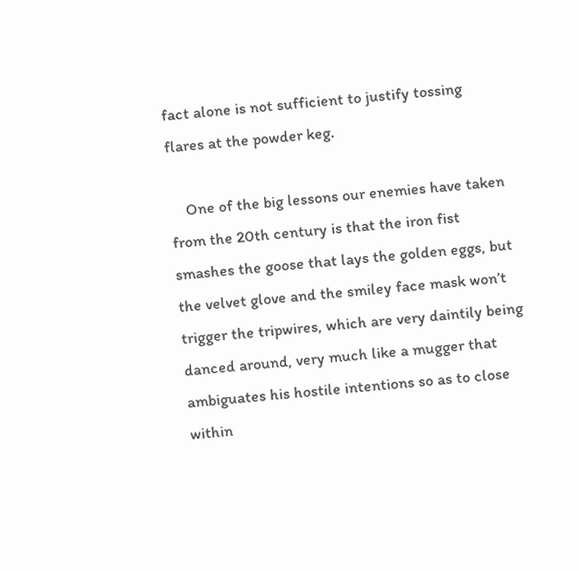fact alone is not sufficient to justify tossing flares at the powder keg.

    One of the big lessons our enemies have taken from the 20th century is that the iron fist smashes the goose that lays the golden eggs, but the velvet glove and the smiley face mask won’t trigger the tripwires, which are very daintily being danced around, very much like a mugger that ambiguates his hostile intentions so as to close within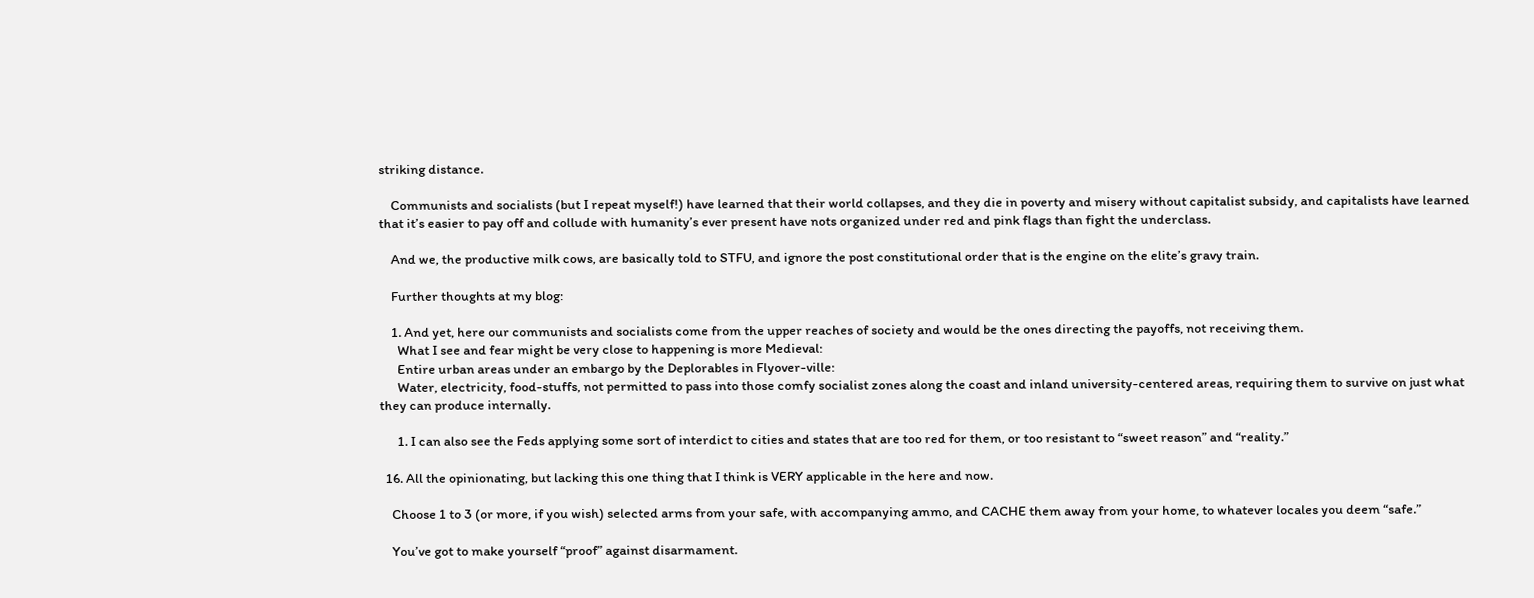striking distance.

    Communists and socialists (but I repeat myself!) have learned that their world collapses, and they die in poverty and misery without capitalist subsidy, and capitalists have learned that it’s easier to pay off and collude with humanity’s ever present have nots organized under red and pink flags than fight the underclass.

    And we, the productive milk cows, are basically told to STFU, and ignore the post constitutional order that is the engine on the elite’s gravy train.

    Further thoughts at my blog:

    1. And yet, here our communists and socialists come from the upper reaches of society and would be the ones directing the payoffs, not receiving them.
      What I see and fear might be very close to happening is more Medieval:
      Entire urban areas under an embargo by the Deplorables in Flyover-ville:
      Water, electricity, food-stuffs, not permitted to pass into those comfy socialist zones along the coast and inland university-centered areas, requiring them to survive on just what they can produce internally.

      1. I can also see the Feds applying some sort of interdict to cities and states that are too red for them, or too resistant to “sweet reason” and “reality.”

  16. All the opinionating, but lacking this one thing that I think is VERY applicable in the here and now.

    Choose 1 to 3 (or more, if you wish) selected arms from your safe, with accompanying ammo, and CACHE them away from your home, to whatever locales you deem “safe.”

    You’ve got to make yourself “proof” against disarmament.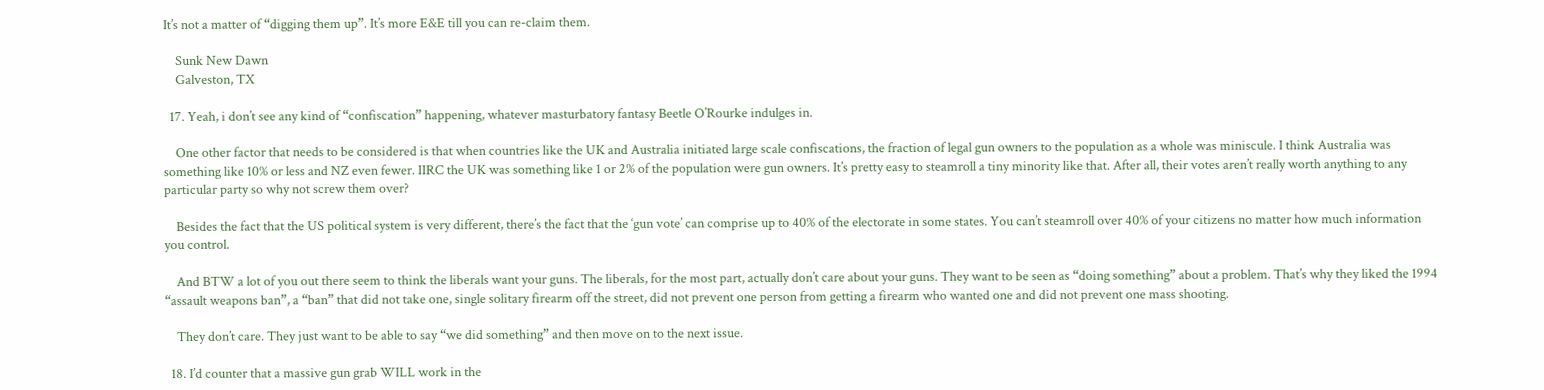It’s not a matter of “digging them up”. It’s more E&E till you can re-claim them.

    Sunk New Dawn
    Galveston, TX

  17. Yeah, i don’t see any kind of “confiscation” happening, whatever masturbatory fantasy Beetle O’Rourke indulges in.

    One other factor that needs to be considered is that when countries like the UK and Australia initiated large scale confiscations, the fraction of legal gun owners to the population as a whole was miniscule. I think Australia was something like 10% or less and NZ even fewer. IIRC the UK was something like 1 or 2% of the population were gun owners. It’s pretty easy to steamroll a tiny minority like that. After all, their votes aren’t really worth anything to any particular party so why not screw them over?

    Besides the fact that the US political system is very different, there’s the fact that the ‘gun vote’ can comprise up to 40% of the electorate in some states. You can’t steamroll over 40% of your citizens no matter how much information you control.

    And BTW a lot of you out there seem to think the liberals want your guns. The liberals, for the most part, actually don’t care about your guns. They want to be seen as “doing something” about a problem. That’s why they liked the 1994 “assault weapons ban”, a “ban” that did not take one, single solitary firearm off the street, did not prevent one person from getting a firearm who wanted one and did not prevent one mass shooting.

    They don’t care. They just want to be able to say “we did something” and then move on to the next issue.

  18. I’d counter that a massive gun grab WILL work in the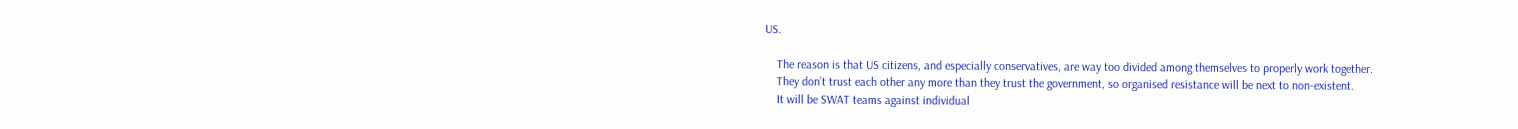US.

    The reason is that US citizens, and especially conservatives, are way too divided among themselves to properly work together.
    They don’t trust each other any more than they trust the government, so organised resistance will be next to non-existent.
    It will be SWAT teams against individual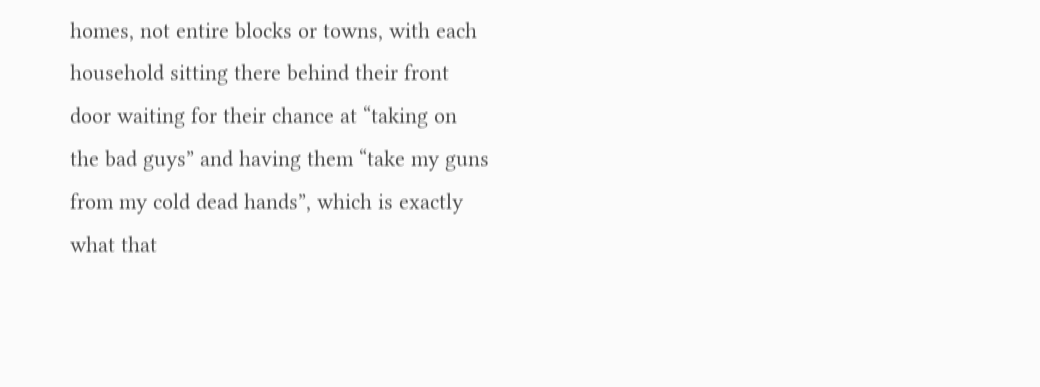homes, not entire blocks or towns, with each household sitting there behind their front door waiting for their chance at “taking on the bad guys” and having them “take my guns from my cold dead hands”, which is exactly what that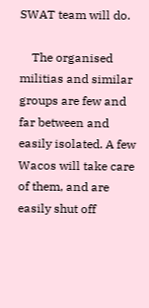SWAT team will do.

    The organised militias and similar groups are few and far between and easily isolated. A few Wacos will take care of them, and are easily shut off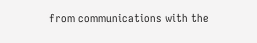from communications with the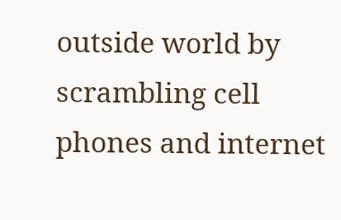outside world by scrambling cell phones and internet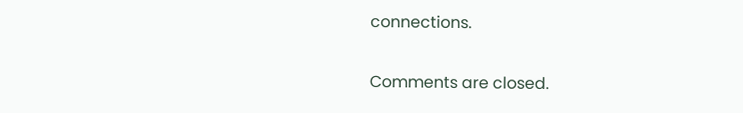connections.

Comments are closed.